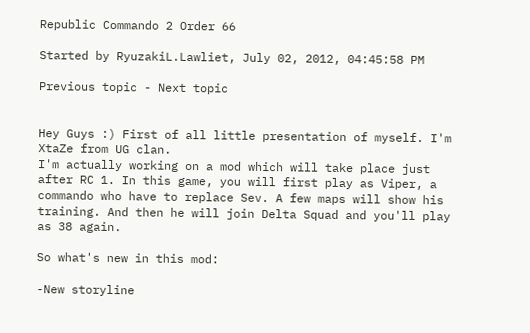Republic Commando 2 Order 66

Started by RyuzakiL.Lawliet, July 02, 2012, 04:45:58 PM

Previous topic - Next topic


Hey Guys :) First of all little presentation of myself. I'm XtaZe from UG clan.
I'm actually working on a mod which will take place just after RC 1. In this game, you will first play as Viper, a commando who have to replace Sev. A few maps will show his training. And then he will join Delta Squad and you'll play as 38 again.

So what's new in this mod:

-New storyline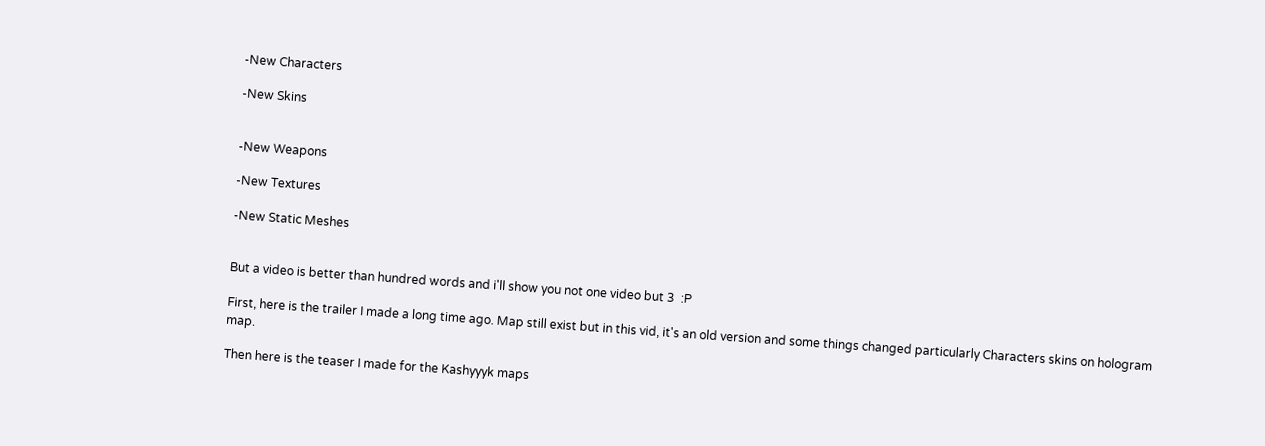-New Characters

-New Skins


-New Weapons

-New Textures

-New Static Meshes


But a video is better than hundred words and i'll show you not one video but 3  :P

First, here is the trailer I made a long time ago. Map still exist but in this vid, it's an old version and some things changed particularly Characters skins on hologram map.

Then here is the teaser I made for the Kashyyyk maps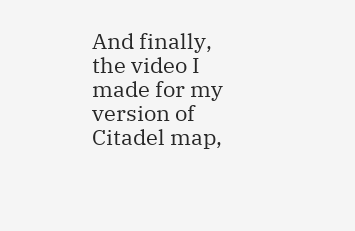And finally, the video I made for my version of Citadel map,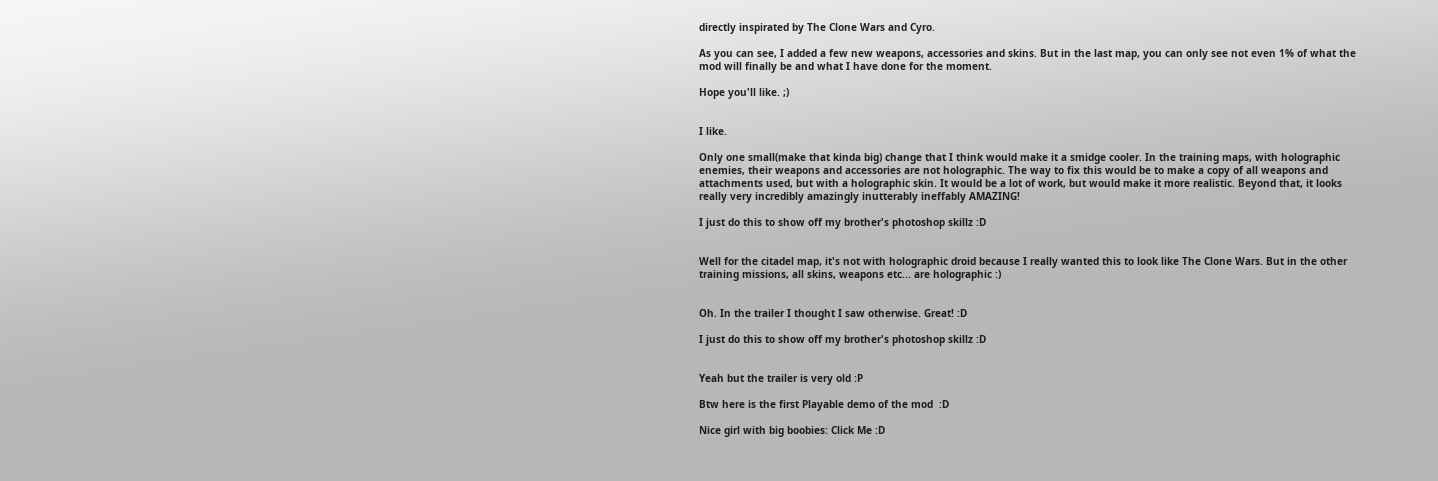directly inspirated by The Clone Wars and Cyro.

As you can see, I added a few new weapons, accessories and skins. But in the last map, you can only see not even 1% of what the mod will finally be and what I have done for the moment.

Hope you'll like. ;)


I like.

Only one small(make that kinda big) change that I think would make it a smidge cooler. In the training maps, with holographic enemies, their weapons and accessories are not holographic. The way to fix this would be to make a copy of all weapons and attachments used, but with a holographic skin. It would be a lot of work, but would make it more realistic. Beyond that, it looks really very incredibly amazingly inutterably ineffably AMAZING!

I just do this to show off my brother's photoshop skillz :D


Well for the citadel map, it's not with holographic droid because I really wanted this to look like The Clone Wars. But in the other training missions, all skins, weapons etc... are holographic :)


Oh. In the trailer I thought I saw otherwise. Great! :D

I just do this to show off my brother's photoshop skillz :D


Yeah but the trailer is very old :P

Btw here is the first Playable demo of the mod  :D

Nice girl with big boobies: Click Me :D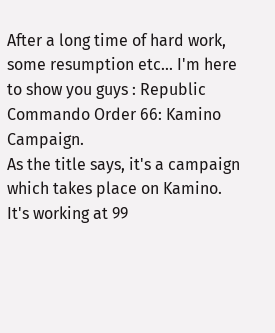After a long time of hard work, some resumption etc... I'm here to show you guys : Republic Commando Order 66: Kamino Campaign.
As the title says, it's a campaign which takes place on Kamino. It's working at 99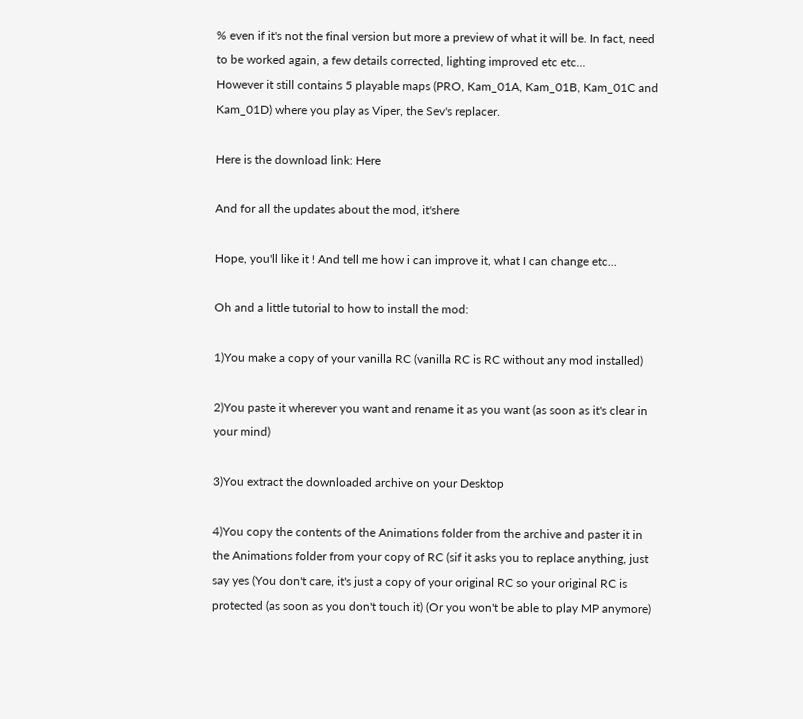% even if it's not the final version but more a preview of what it will be. In fact, need to be worked again, a few details corrected, lighting improved etc etc...
However it still contains 5 playable maps (PRO, Kam_01A, Kam_01B, Kam_01C and Kam_01D) where you play as Viper, the Sev's replacer.

Here is the download link: Here

And for all the updates about the mod, it'shere

Hope, you'll like it ! And tell me how i can improve it, what I can change etc...

Oh and a little tutorial to how to install the mod:

1)You make a copy of your vanilla RC (vanilla RC is RC without any mod installed)

2)You paste it wherever you want and rename it as you want (as soon as it's clear in your mind)

3)You extract the downloaded archive on your Desktop

4)You copy the contents of the Animations folder from the archive and paster it in the Animations folder from your copy of RC (sif it asks you to replace anything, just say yes (You don't care, it's just a copy of your original RC so your original RC is protected (as soon as you don't touch it) (Or you won't be able to play MP anymore)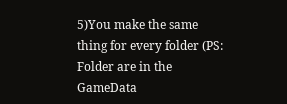5)You make the same thing for every folder (PS: Folder are in the GameData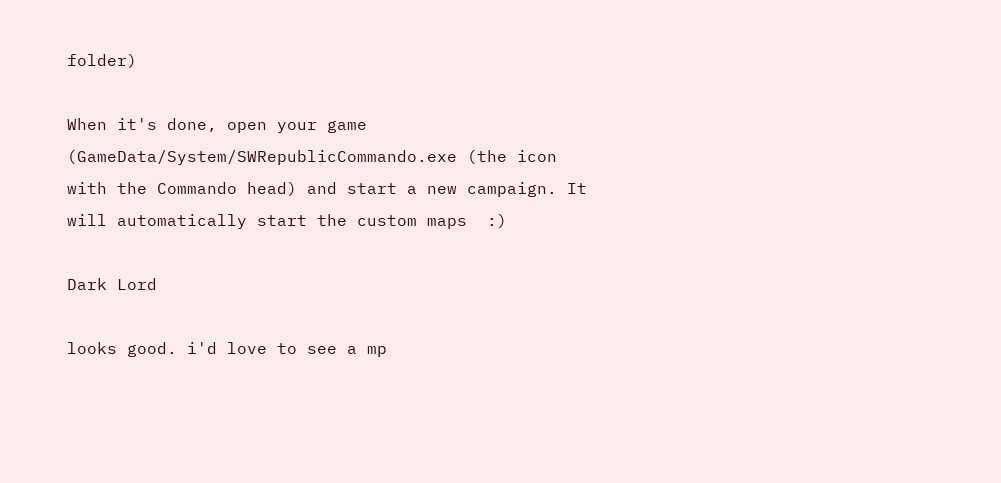folder)

When it's done, open your game (GameData/System/SWRepublicCommando.exe (the icon with the Commando head) and start a new campaign. It will automatically start the custom maps  :)

Dark Lord

looks good. i'd love to see a mp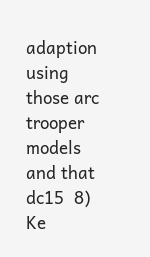adaption using those arc trooper models and that dc15  8)
Ke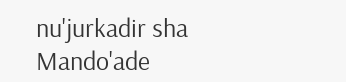nu'jurkadir sha Mando'ade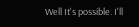Well It's possible. I'll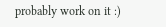probably work on it :)